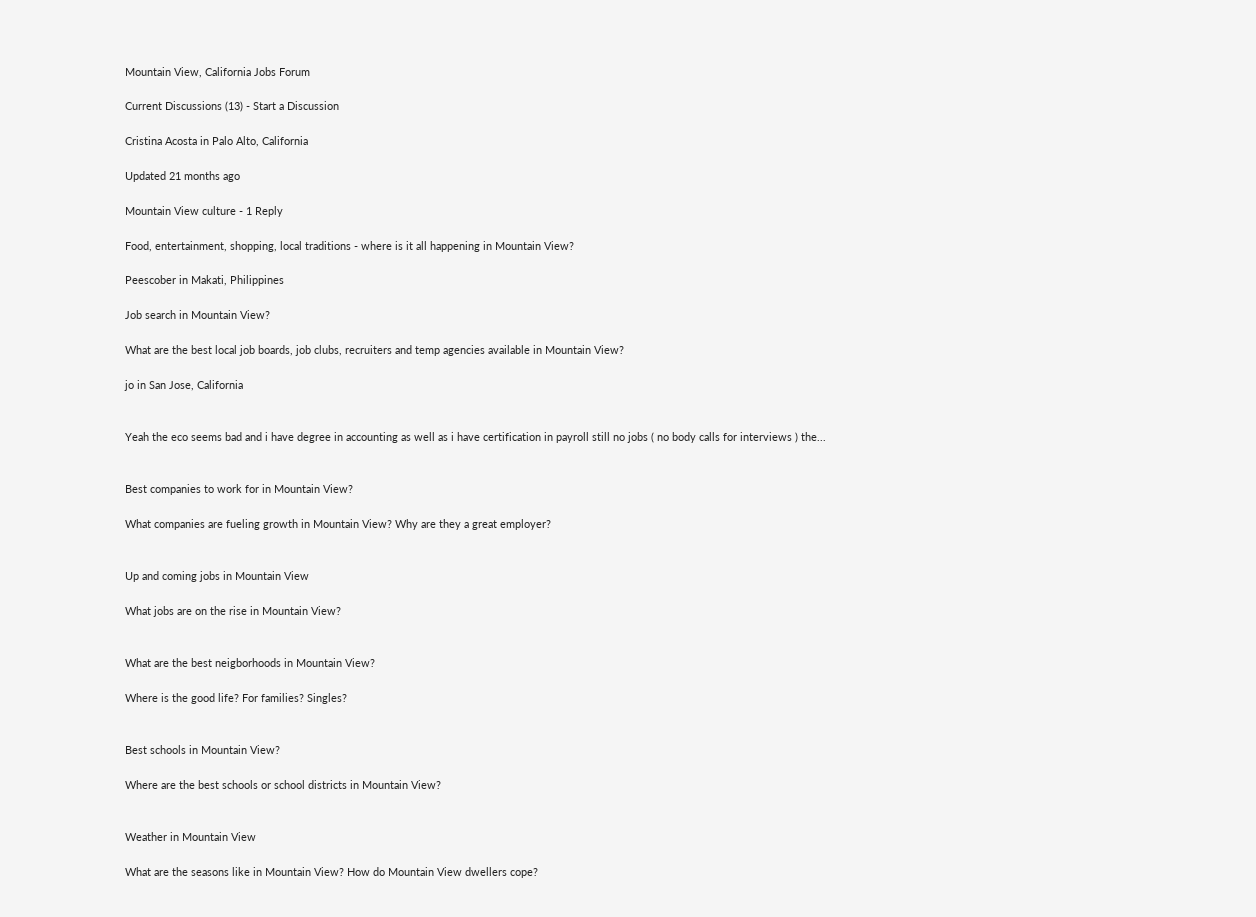Mountain View, California Jobs Forum

Current Discussions (13) - Start a Discussion

Cristina Acosta in Palo Alto, California

Updated 21 months ago

Mountain View culture - 1 Reply

Food, entertainment, shopping, local traditions - where is it all happening in Mountain View?

Peescober in Makati, Philippines

Job search in Mountain View?

What are the best local job boards, job clubs, recruiters and temp agencies available in Mountain View?

jo in San Jose, California


Yeah the eco seems bad and i have degree in accounting as well as i have certification in payroll still no jobs ( no body calls for interviews ) the...


Best companies to work for in Mountain View?

What companies are fueling growth in Mountain View? Why are they a great employer?


Up and coming jobs in Mountain View

What jobs are on the rise in Mountain View?


What are the best neigborhoods in Mountain View?

Where is the good life? For families? Singles?


Best schools in Mountain View?

Where are the best schools or school districts in Mountain View?


Weather in Mountain View

What are the seasons like in Mountain View? How do Mountain View dwellers cope?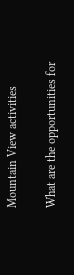Mountain View activities

What are the opportunities for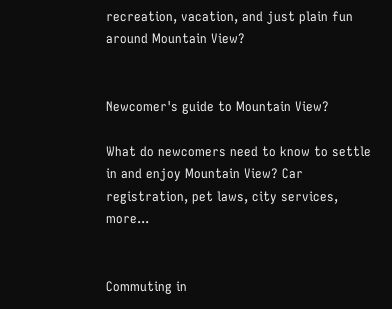recreation, vacation, and just plain fun around Mountain View?


Newcomer's guide to Mountain View?

What do newcomers need to know to settle in and enjoy Mountain View? Car registration, pet laws, city services, more...


Commuting in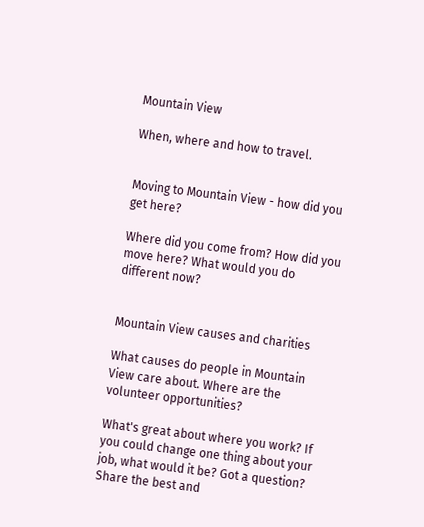Mountain View

When, where and how to travel.


Moving to Mountain View - how did you get here?

Where did you come from? How did you move here? What would you do different now?


Mountain View causes and charities

What causes do people in Mountain View care about. Where are the volunteer opportunities?

What's great about where you work? If you could change one thing about your job, what would it be? Got a question? Share the best and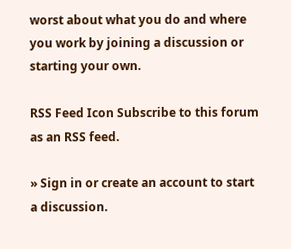worst about what you do and where you work by joining a discussion or starting your own.

RSS Feed Icon Subscribe to this forum as an RSS feed.

» Sign in or create an account to start a discussion.